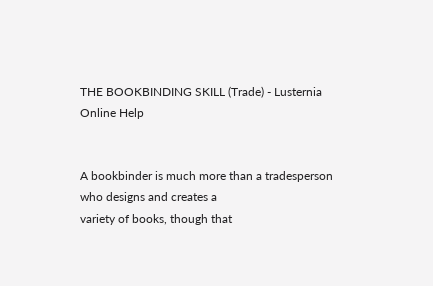THE BOOKBINDING SKILL (Trade) - Lusternia Online Help


A bookbinder is much more than a tradesperson who designs and creates a
variety of books, though that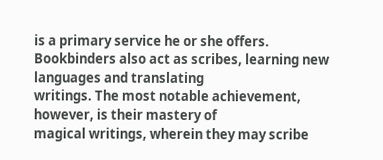is a primary service he or she offers.
Bookbinders also act as scribes, learning new languages and translating
writings. The most notable achievement, however, is their mastery of
magical writings, wherein they may scribe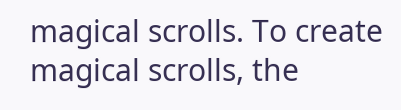magical scrolls. To create
magical scrolls, the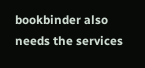bookbinder also needs the services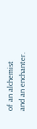of an alchemist
and an enchanter.